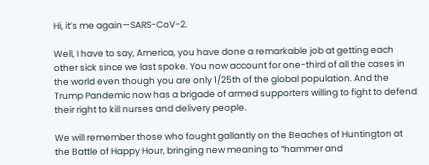Hi, it’s me again—SARS-CoV-2.

Well, I have to say, America, you have done a remarkable job at getting each other sick since we last spoke. You now account for one-third of all the cases in the world even though you are only 1/25th of the global population. And the Trump Pandemic now has a brigade of armed supporters willing to fight to defend their right to kill nurses and delivery people.

We will remember those who fought gallantly on the Beaches of Huntington at the Battle of Happy Hour, bringing new meaning to “hammer and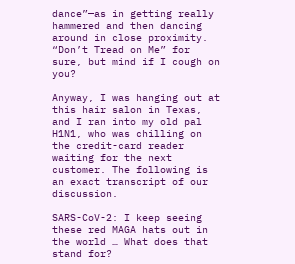dance”—as in getting really hammered and then dancing around in close proximity. “Don’t Tread on Me” for sure, but mind if I cough on you?

Anyway, I was hanging out at this hair salon in Texas, and I ran into my old pal H1N1, who was chilling on the credit-card reader waiting for the next customer. The following is an exact transcript of our discussion.

SARS-CoV-2: I keep seeing these red MAGA hats out in the world … What does that stand for?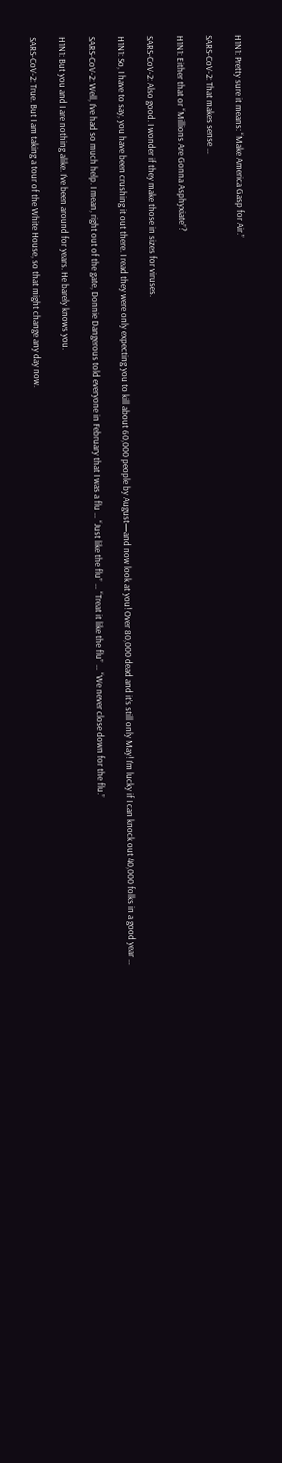H1N1: Pretty sure it means: “Make America Gasp for Air.”

SARS-CoV-2: That makes sense …

H1N1: Either that or “Millions Are Gonna Asphyxiate”?

SARS-CoV-2: Also good. I wonder if they make those in sizes for viruses.

H1N1: So, I have to say, you have been crushing it out there. I read they were only expecting you to kill about 60,000 people by August—and now look at you! Over 80,000 dead and it’s still only May! I’m lucky if I can knock out 40,000 folks in a good year …

SARS-CoV-2: Well, I’ve had so much help. I mean, right out of the gate, Donnie Dangerous told everyone in February that I was a flu … “Just like the flu” … “Treat it like the flu” … “We never close down for the flu.”

H1N1: But you and I are nothing alike. I’ve been around for years. He barely knows you.

SARS-CoV-2: True. But I am taking a tour of the White House, so that might change any day now.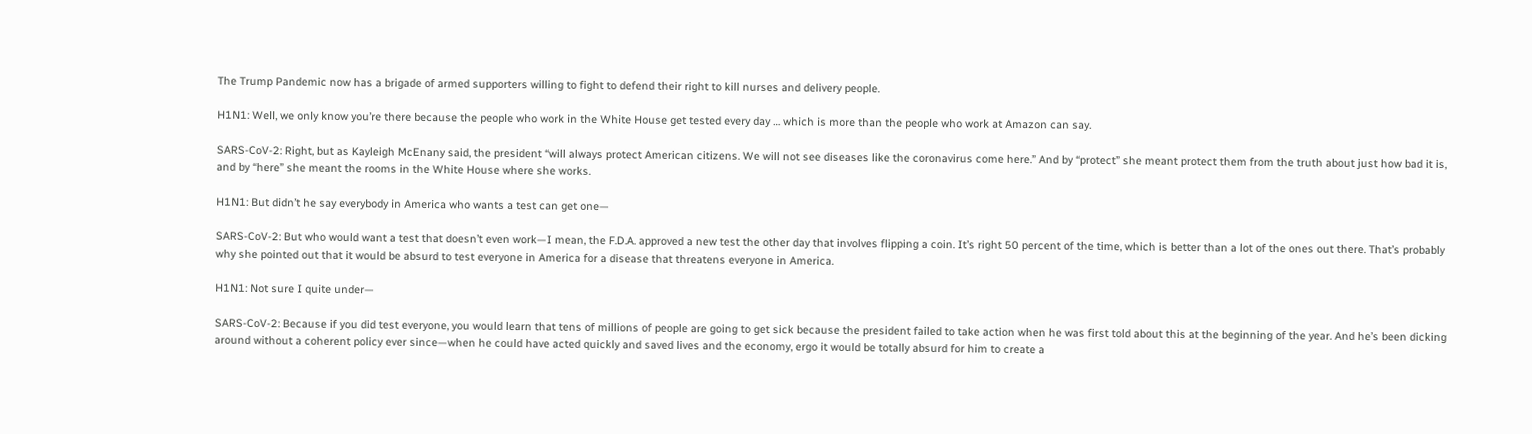The Trump Pandemic now has a brigade of armed supporters willing to fight to defend their right to kill nurses and delivery people.

H1N1: Well, we only know you’re there because the people who work in the White House get tested every day … which is more than the people who work at Amazon can say.

SARS-CoV-2: Right, but as Kayleigh McEnany said, the president “will always protect American citizens. We will not see diseases like the coronavirus come here.” And by “protect” she meant protect them from the truth about just how bad it is, and by “here” she meant the rooms in the White House where she works.

H1N1: But didn’t he say everybody in America who wants a test can get one—

SARS-CoV-2: But who would want a test that doesn’t even work—I mean, the F.D.A. approved a new test the other day that involves flipping a coin. It’s right 50 percent of the time, which is better than a lot of the ones out there. That’s probably why she pointed out that it would be absurd to test everyone in America for a disease that threatens everyone in America.

H1N1: Not sure I quite under—

SARS-CoV-2: Because if you did test everyone, you would learn that tens of millions of people are going to get sick because the president failed to take action when he was first told about this at the beginning of the year. And he’s been dicking around without a coherent policy ever since—when he could have acted quickly and saved lives and the economy, ergo it would be totally absurd for him to create a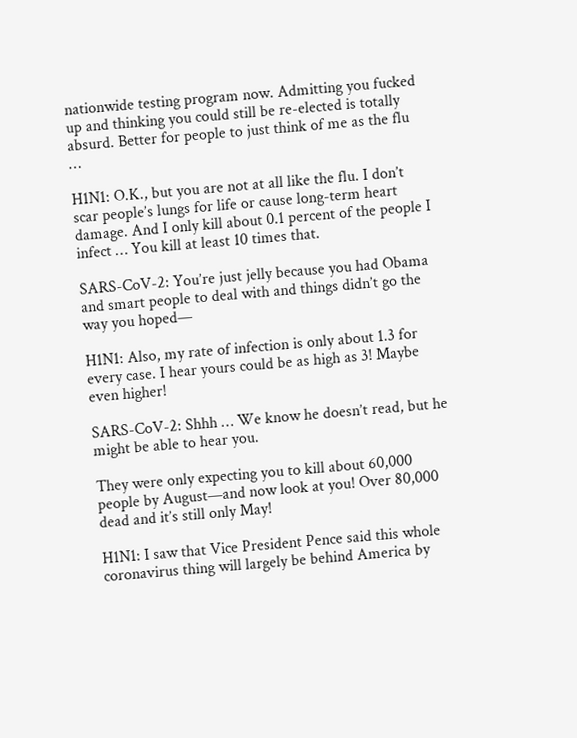nationwide testing program now. Admitting you fucked up and thinking you could still be re-elected is totally absurd. Better for people to just think of me as the flu …

H1N1: O.K., but you are not at all like the flu. I don’t scar people’s lungs for life or cause long-term heart damage. And I only kill about 0.1 percent of the people I infect … You kill at least 10 times that.

SARS-CoV-2: You’re just jelly because you had Obama and smart people to deal with and things didn’t go the way you hoped—

H1N1: Also, my rate of infection is only about 1.3 for every case. I hear yours could be as high as 3! Maybe even higher!

SARS-CoV-2: Shhh … We know he doesn’t read, but he might be able to hear you.

They were only expecting you to kill about 60,000 people by August—and now look at you! Over 80,000 dead and it’s still only May!

H1N1: I saw that Vice President Pence said this whole coronavirus thing will largely be behind America by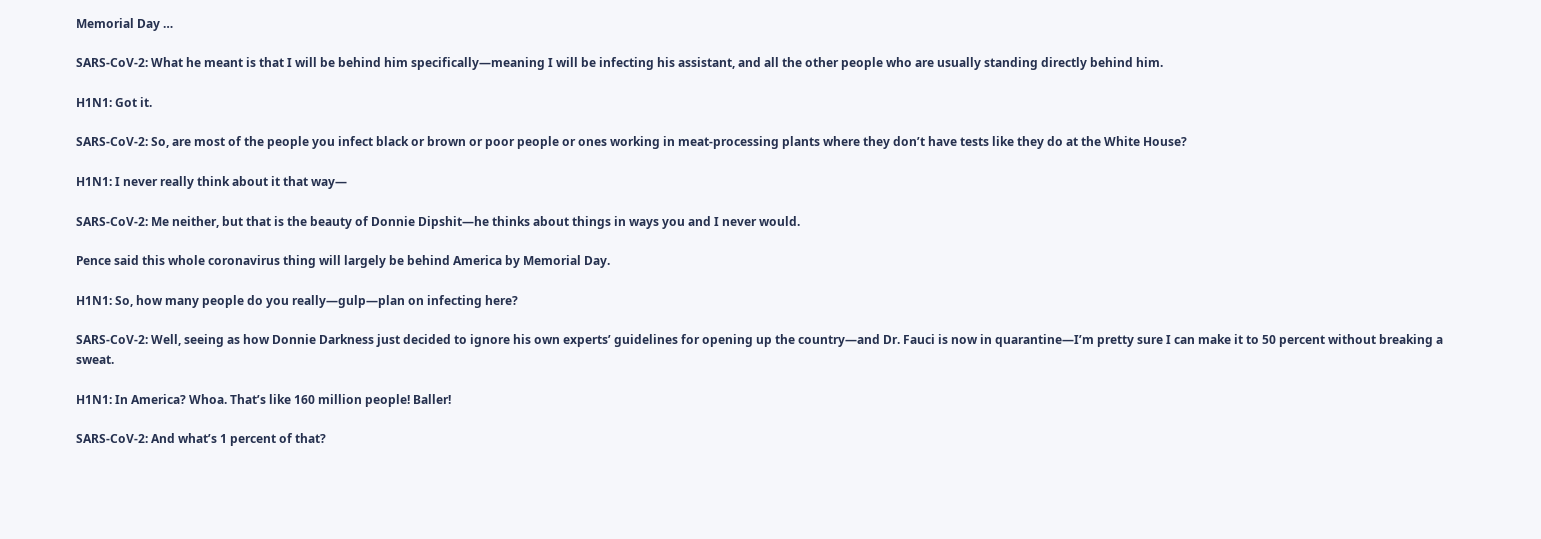Memorial Day …

SARS-CoV-2: What he meant is that I will be behind him specifically—meaning I will be infecting his assistant, and all the other people who are usually standing directly behind him.

H1N1: Got it.

SARS-CoV-2: So, are most of the people you infect black or brown or poor people or ones working in meat-processing plants where they don’t have tests like they do at the White House?

H1N1: I never really think about it that way—

SARS-CoV-2: Me neither, but that is the beauty of Donnie Dipshit—he thinks about things in ways you and I never would.

Pence said this whole coronavirus thing will largely be behind America by Memorial Day.

H1N1: So, how many people do you really—gulp—plan on infecting here?

SARS-CoV-2: Well, seeing as how Donnie Darkness just decided to ignore his own experts’ guidelines for opening up the country—and Dr. Fauci is now in quarantine—I’m pretty sure I can make it to 50 percent without breaking a sweat.

H1N1: In America? Whoa. That’s like 160 million people! Baller!

SARS-CoV-2: And what’s 1 percent of that?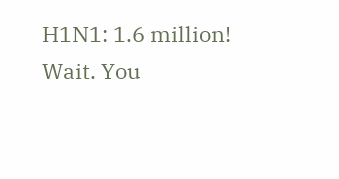H1N1: 1.6 million! Wait. You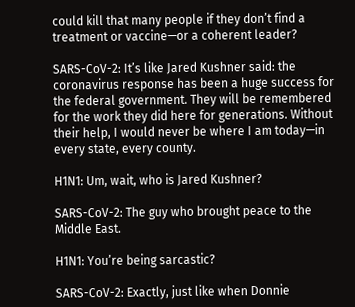could kill that many people if they don’t find a treatment or vaccine—or a coherent leader?

SARS-CoV-2: It’s like Jared Kushner said: the coronavirus response has been a huge success for the federal government. They will be remembered for the work they did here for generations. Without their help, I would never be where I am today—in every state, every county.

H1N1: Um, wait, who is Jared Kushner?

SARS-CoV-2: The guy who brought peace to the Middle East.

H1N1: You’re being sarcastic?

SARS-CoV-2: Exactly, just like when Donnie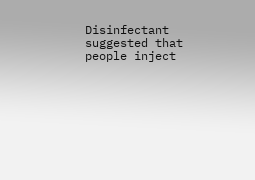Disinfectant suggested that people inject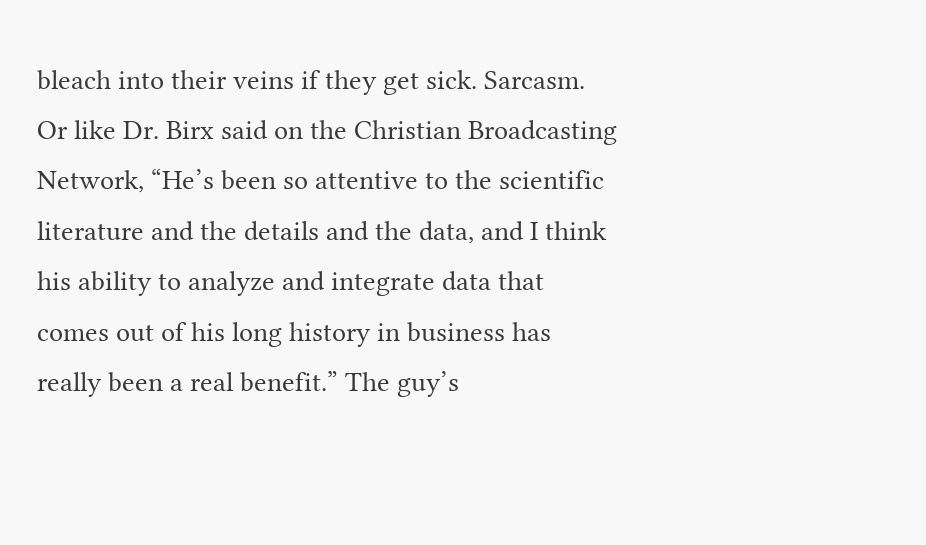bleach into their veins if they get sick. Sarcasm. Or like Dr. Birx said on the Christian Broadcasting Network, “He’s been so attentive to the scientific literature and the details and the data, and I think his ability to analyze and integrate data that comes out of his long history in business has really been a real benefit.” The guy’s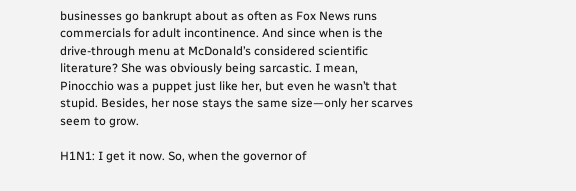businesses go bankrupt about as often as Fox News runs commercials for adult incontinence. And since when is the drive-through menu at McDonald’s considered scientific literature? She was obviously being sarcastic. I mean, Pinocchio was a puppet just like her, but even he wasn’t that stupid. Besides, her nose stays the same size—only her scarves seem to grow.

H1N1: I get it now. So, when the governor of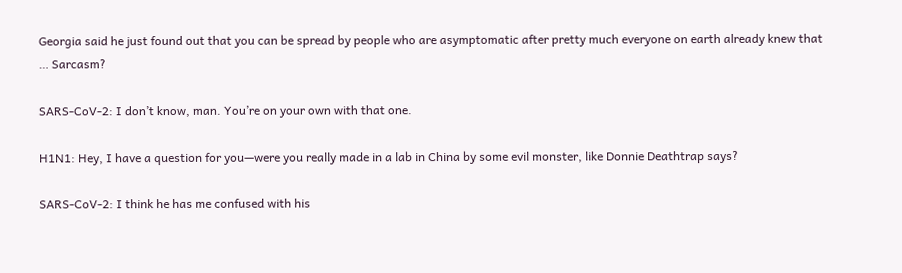Georgia said he just found out that you can be spread by people who are asymptomatic after pretty much everyone on earth already knew that … Sarcasm?

SARS-CoV-2: I don’t know, man. You’re on your own with that one.

H1N1: Hey, I have a question for you—were you really made in a lab in China by some evil monster, like Donnie Deathtrap says?

SARS-CoV-2: I think he has me confused with his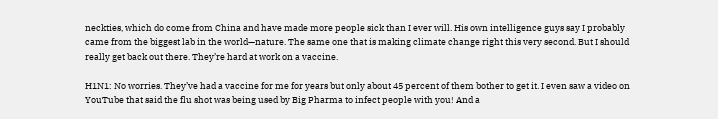neckties, which do come from China and have made more people sick than I ever will. His own intelligence guys say I probably came from the biggest lab in the world—nature. The same one that is making climate change right this very second. But I should really get back out there. They’re hard at work on a vaccine.

H1N1: No worries. They’ve had a vaccine for me for years but only about 45 percent of them bother to get it. I even saw a video on YouTube that said the flu shot was being used by Big Pharma to infect people with you! And a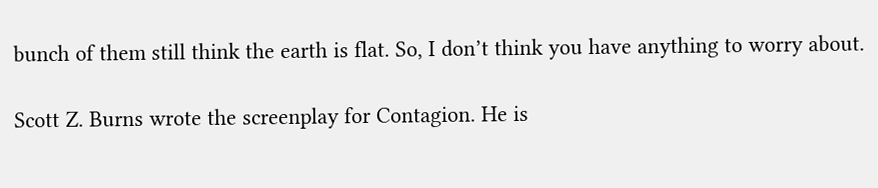bunch of them still think the earth is flat. So, I don’t think you have anything to worry about.

Scott Z. Burns wrote the screenplay for Contagion. He is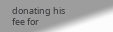donating his fee for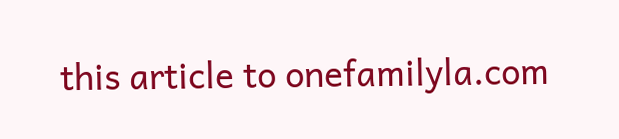this article to onefamilyla.com